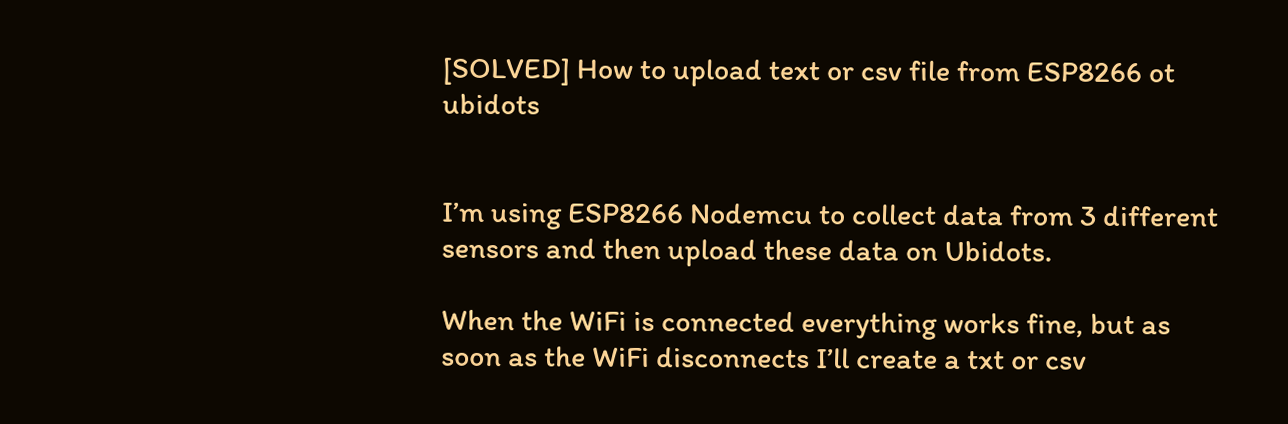[SOLVED] How to upload text or csv file from ESP8266 ot ubidots


I’m using ESP8266 Nodemcu to collect data from 3 different sensors and then upload these data on Ubidots.

When the WiFi is connected everything works fine, but as soon as the WiFi disconnects I’ll create a txt or csv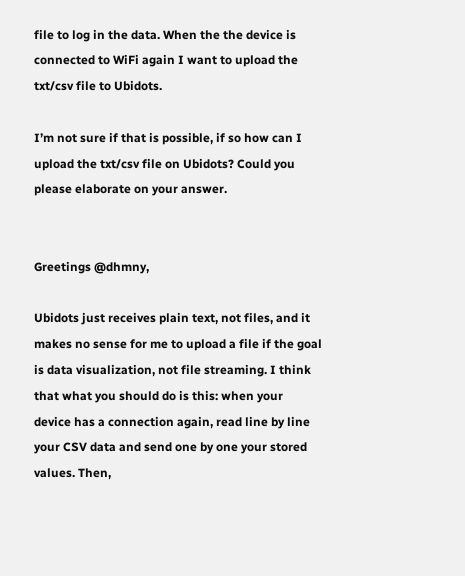file to log in the data. When the the device is connected to WiFi again I want to upload the txt/csv file to Ubidots.

I’m not sure if that is possible, if so how can I upload the txt/csv file on Ubidots? Could you please elaborate on your answer.


Greetings @dhmny,

Ubidots just receives plain text, not files, and it makes no sense for me to upload a file if the goal is data visualization, not file streaming. I think that what you should do is this: when your device has a connection again, read line by line your CSV data and send one by one your stored values. Then,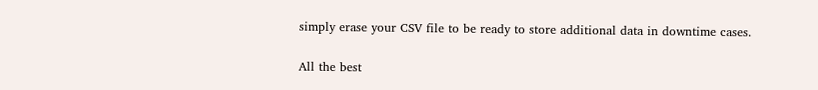simply erase your CSV file to be ready to store additional data in downtime cases.

All the best